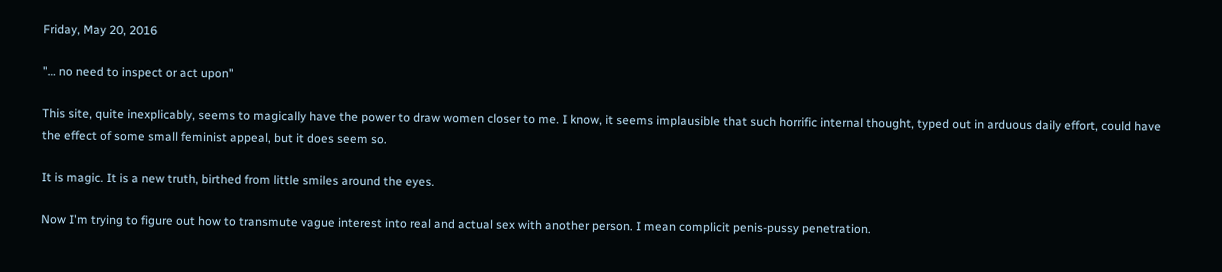Friday, May 20, 2016

"… no need to inspect or act upon"

This site, quite inexplicably, seems to magically have the power to draw women closer to me. I know, it seems implausible that such horrific internal thought, typed out in arduous daily effort, could have the effect of some small feminist appeal, but it does seem so.

It is magic. It is a new truth, birthed from little smiles around the eyes.

Now I'm trying to figure out how to transmute vague interest into real and actual sex with another person. I mean complicit penis-pussy penetration.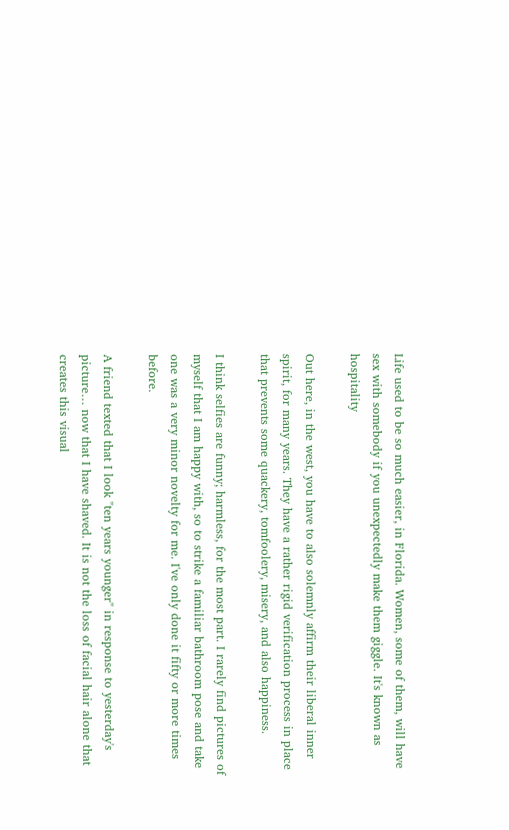Life used to be so much easier, in Florida. Women, some of them, will have sex with somebody if you unexpectedly make them giggle. It's known as hospitality

Out here, in the west, you have to also solemnly affirm their liberal inner spirit, for many years. They have a rather rigid verification process in place that prevents some quackery, tomfoolery, misery, and also happiness.

I think selfies are funny; harmless, for the most part. I rarely find pictures of myself that I am happy with, so to strike a familiar bathroom pose and take one was a very minor novelty for me. I've only done it fifty or more times before.

A friend texted that I look "ten years younger" in response to yesterday's picture… now that I have shaved. It is not the loss of facial hair alone that creates this visual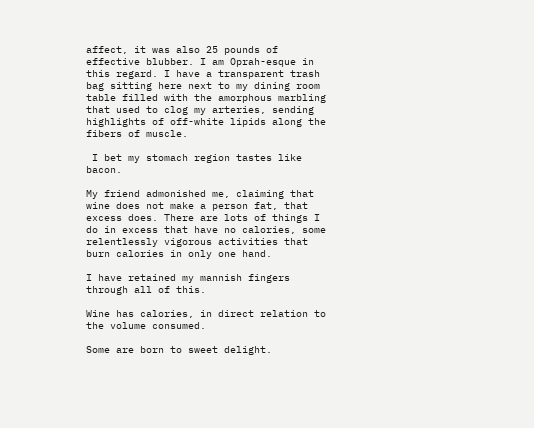affect, it was also 25 pounds of effective blubber. I am Oprah-esque in this regard. I have a transparent trash bag sitting here next to my dining room table filled with the amorphous marbling that used to clog my arteries, sending highlights of off-white lipids along the fibers of muscle.

 I bet my stomach region tastes like bacon.

My friend admonished me, claiming that wine does not make a person fat, that excess does. There are lots of things I do in excess that have no calories, some relentlessly vigorous activities that burn calories in only one hand.

I have retained my mannish fingers through all of this.

Wine has calories, in direct relation to the volume consumed.

Some are born to sweet delight.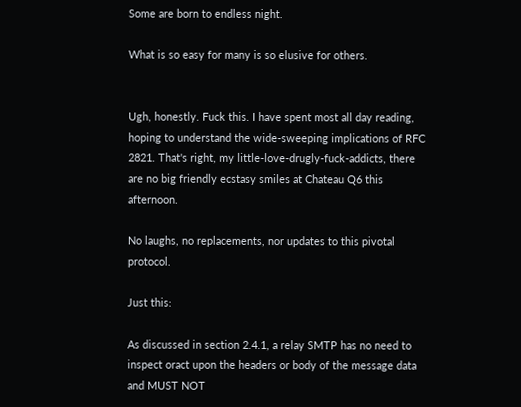Some are born to endless night.

What is so easy for many is so elusive for others.


Ugh, honestly. Fuck this. I have spent most all day reading, hoping to understand the wide-sweeping implications of RFC 2821. That's right, my little-love-drugly-fuck-addicts, there are no big friendly ecstasy smiles at Chateau Q6 this afternoon.

No laughs, no replacements, nor updates to this pivotal protocol.

Just this:

As discussed in section 2.4.1, a relay SMTP has no need to inspect oract upon the headers or body of the message data and MUST NOT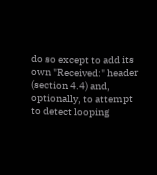do so except to add its own "Received:" header (section 4.4) and, optionally, to attempt to detect looping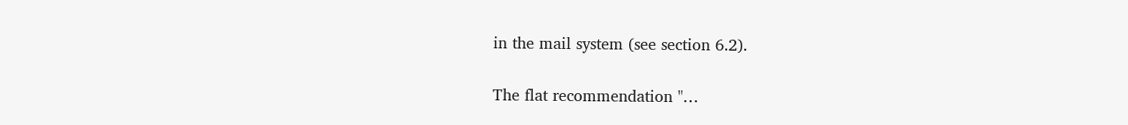in the mail system (see section 6.2).

The flat recommendation "…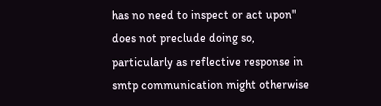has no need to inspect or act upon" does not preclude doing so, particularly as reflective response in smtp communication might otherwise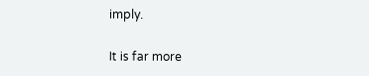imply.

It is far more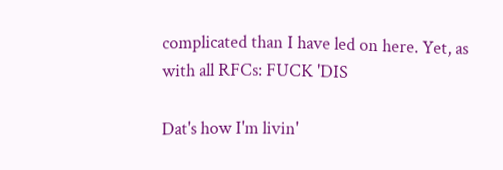complicated than I have led on here. Yet, as with all RFCs: FUCK 'DIS

Dat's how I'm livin'